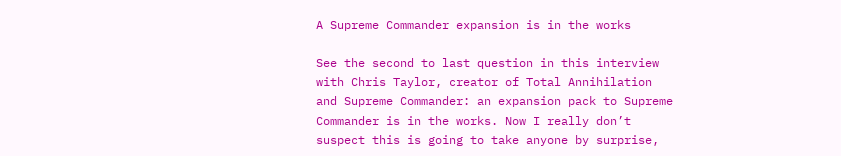A Supreme Commander expansion is in the works

See the second to last question in this interview with Chris Taylor, creator of Total Annihilation and Supreme Commander: an expansion pack to Supreme Commander is in the works. Now I really don’t suspect this is going to take anyone by surprise,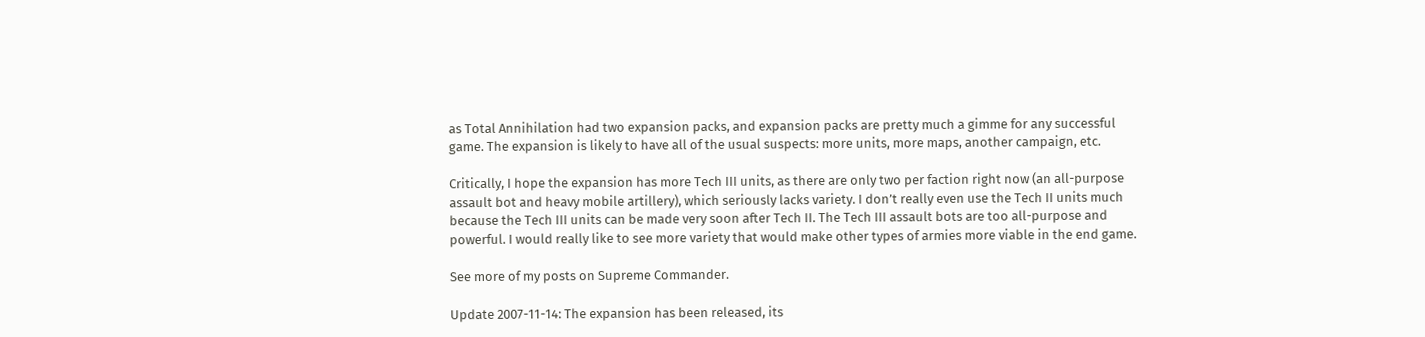as Total Annihilation had two expansion packs, and expansion packs are pretty much a gimme for any successful game. The expansion is likely to have all of the usual suspects: more units, more maps, another campaign, etc.

Critically, I hope the expansion has more Tech III units, as there are only two per faction right now (an all-purpose assault bot and heavy mobile artillery), which seriously lacks variety. I don’t really even use the Tech II units much because the Tech III units can be made very soon after Tech II. The Tech III assault bots are too all-purpose and powerful. I would really like to see more variety that would make other types of armies more viable in the end game.

See more of my posts on Supreme Commander.

Update 2007-11-14: The expansion has been released, its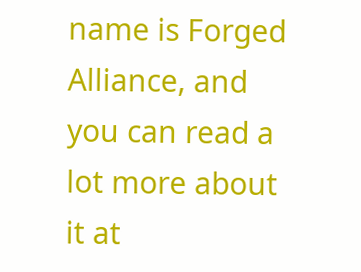name is Forged Alliance, and you can read a lot more about it at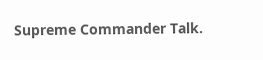Supreme Commander Talk.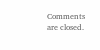Comments are closed.